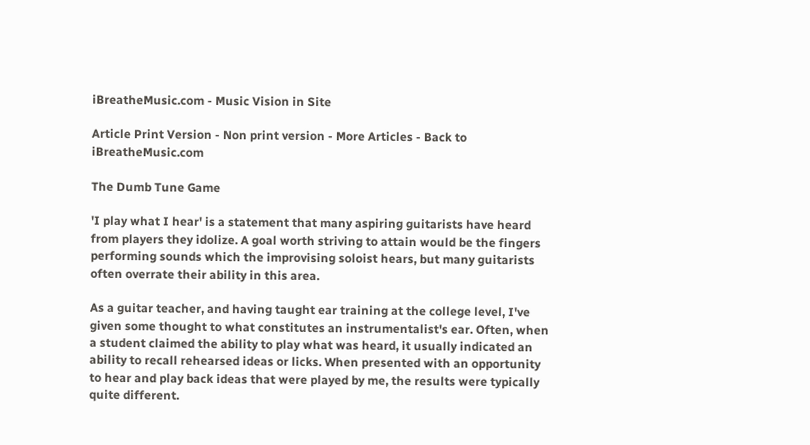iBreatheMusic.com - Music Vision in Site

Article Print Version - Non print version - More Articles - Back to iBreatheMusic.com

The Dumb Tune Game

'I play what I hear' is a statement that many aspiring guitarists have heard from players they idolize. A goal worth striving to attain would be the fingers performing sounds which the improvising soloist hears, but many guitarists often overrate their ability in this area.

As a guitar teacher, and having taught ear training at the college level, I've given some thought to what constitutes an instrumentalist's ear. Often, when a student claimed the ability to play what was heard, it usually indicated an ability to recall rehearsed ideas or licks. When presented with an opportunity to hear and play back ideas that were played by me, the results were typically quite different.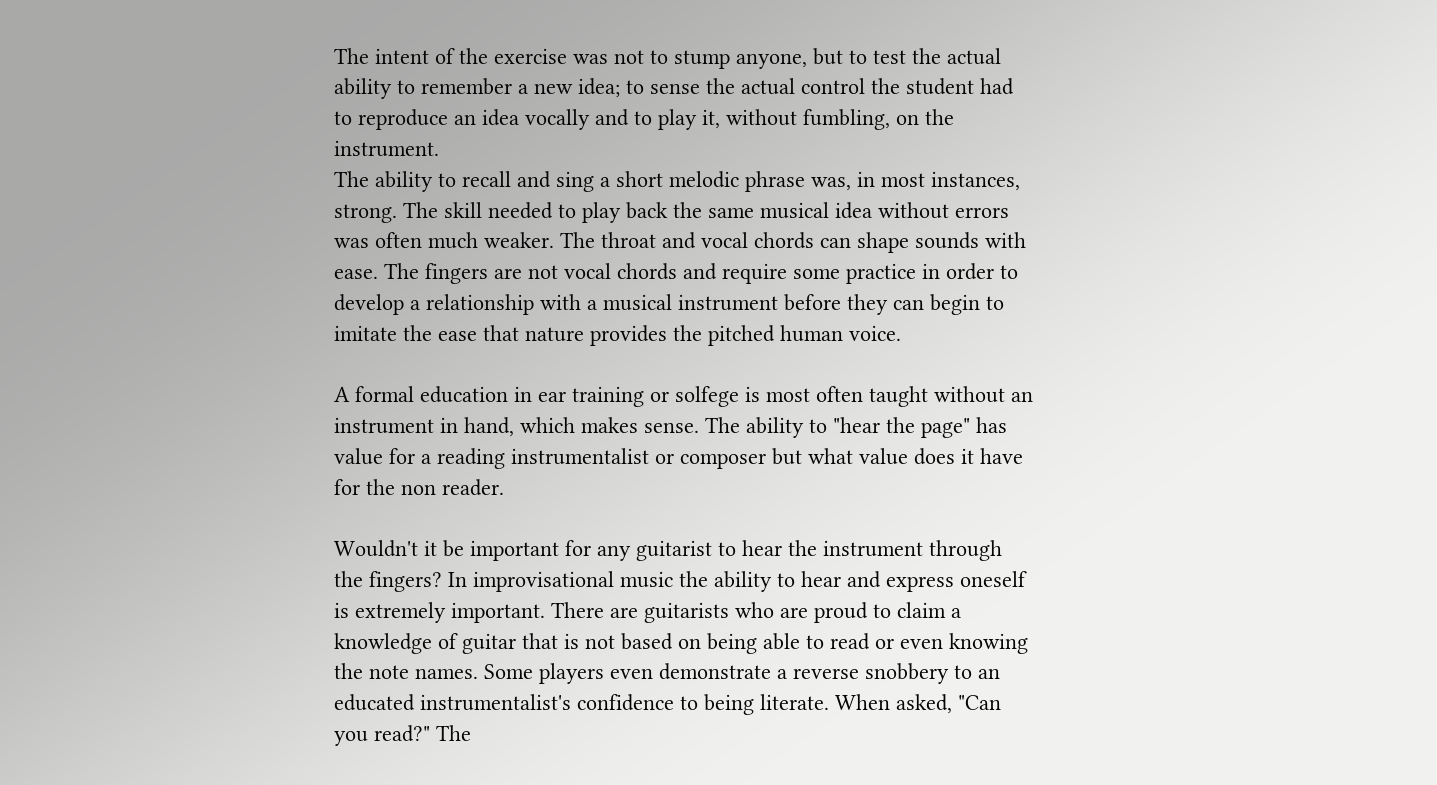The intent of the exercise was not to stump anyone, but to test the actual ability to remember a new idea; to sense the actual control the student had to reproduce an idea vocally and to play it, without fumbling, on the instrument.
The ability to recall and sing a short melodic phrase was, in most instances, strong. The skill needed to play back the same musical idea without errors was often much weaker. The throat and vocal chords can shape sounds with ease. The fingers are not vocal chords and require some practice in order to develop a relationship with a musical instrument before they can begin to imitate the ease that nature provides the pitched human voice.

A formal education in ear training or solfege is most often taught without an instrument in hand, which makes sense. The ability to "hear the page" has value for a reading instrumentalist or composer but what value does it have for the non reader.

Wouldn't it be important for any guitarist to hear the instrument through the fingers? In improvisational music the ability to hear and express oneself is extremely important. There are guitarists who are proud to claim a knowledge of guitar that is not based on being able to read or even knowing the note names. Some players even demonstrate a reverse snobbery to an educated instrumentalist's confidence to being literate. When asked, "Can you read?" The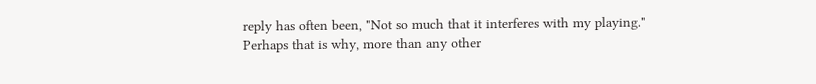reply has often been, "Not so much that it interferes with my playing." Perhaps that is why, more than any other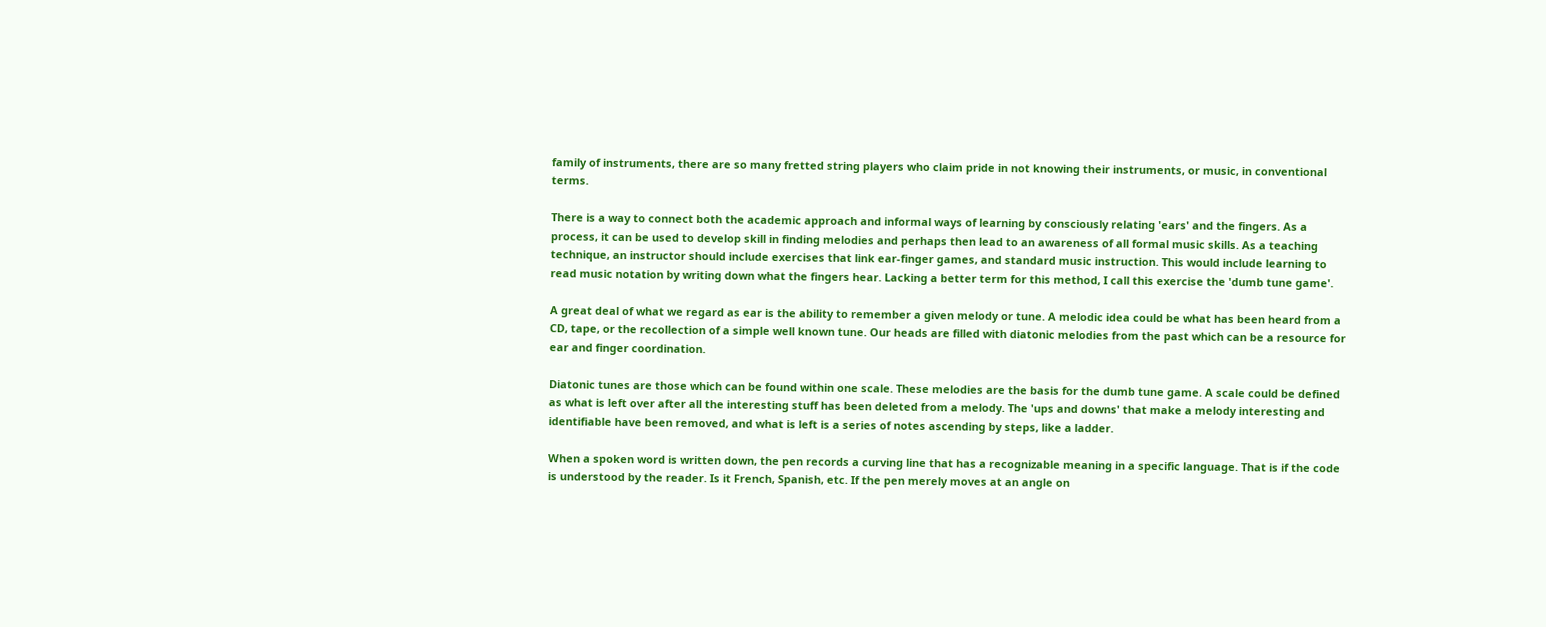family of instruments, there are so many fretted string players who claim pride in not knowing their instruments, or music, in conventional terms.

There is a way to connect both the academic approach and informal ways of learning by consciously relating 'ears' and the fingers. As a process, it can be used to develop skill in finding melodies and perhaps then lead to an awareness of all formal music skills. As a teaching technique, an instructor should include exercises that link ear-finger games, and standard music instruction. This would include learning to read music notation by writing down what the fingers hear. Lacking a better term for this method, I call this exercise the 'dumb tune game'.

A great deal of what we regard as ear is the ability to remember a given melody or tune. A melodic idea could be what has been heard from a CD, tape, or the recollection of a simple well known tune. Our heads are filled with diatonic melodies from the past which can be a resource for ear and finger coordination.

Diatonic tunes are those which can be found within one scale. These melodies are the basis for the dumb tune game. A scale could be defined as what is left over after all the interesting stuff has been deleted from a melody. The 'ups and downs' that make a melody interesting and identifiable have been removed, and what is left is a series of notes ascending by steps, like a ladder.

When a spoken word is written down, the pen records a curving line that has a recognizable meaning in a specific language. That is if the code is understood by the reader. Is it French, Spanish, etc. If the pen merely moves at an angle on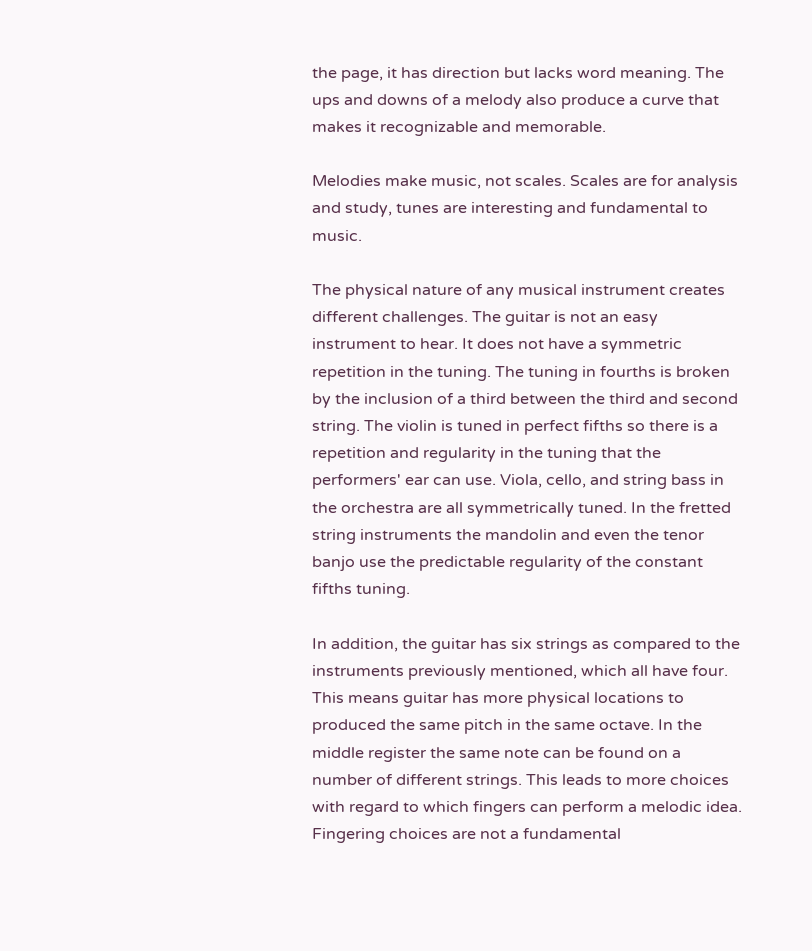the page, it has direction but lacks word meaning. The ups and downs of a melody also produce a curve that makes it recognizable and memorable.

Melodies make music, not scales. Scales are for analysis and study, tunes are interesting and fundamental to music.

The physical nature of any musical instrument creates different challenges. The guitar is not an easy instrument to hear. It does not have a symmetric repetition in the tuning. The tuning in fourths is broken by the inclusion of a third between the third and second string. The violin is tuned in perfect fifths so there is a repetition and regularity in the tuning that the performers' ear can use. Viola, cello, and string bass in the orchestra are all symmetrically tuned. In the fretted string instruments the mandolin and even the tenor banjo use the predictable regularity of the constant fifths tuning.

In addition, the guitar has six strings as compared to the instruments previously mentioned, which all have four. This means guitar has more physical locations to produced the same pitch in the same octave. In the middle register the same note can be found on a number of different strings. This leads to more choices with regard to which fingers can perform a melodic idea. Fingering choices are not a fundamental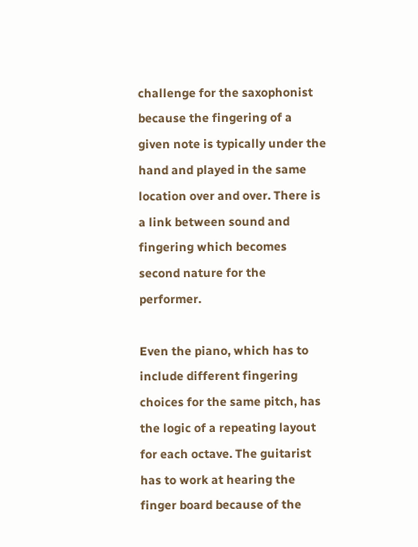challenge for the saxophonist because the fingering of a given note is typically under the hand and played in the same location over and over. There is a link between sound and fingering which becomes second nature for the performer.

Even the piano, which has to include different fingering choices for the same pitch, has the logic of a repeating layout for each octave. The guitarist has to work at hearing the finger board because of the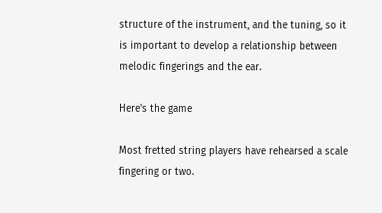structure of the instrument, and the tuning, so it is important to develop a relationship between melodic fingerings and the ear.

Here's the game

Most fretted string players have rehearsed a scale fingering or two.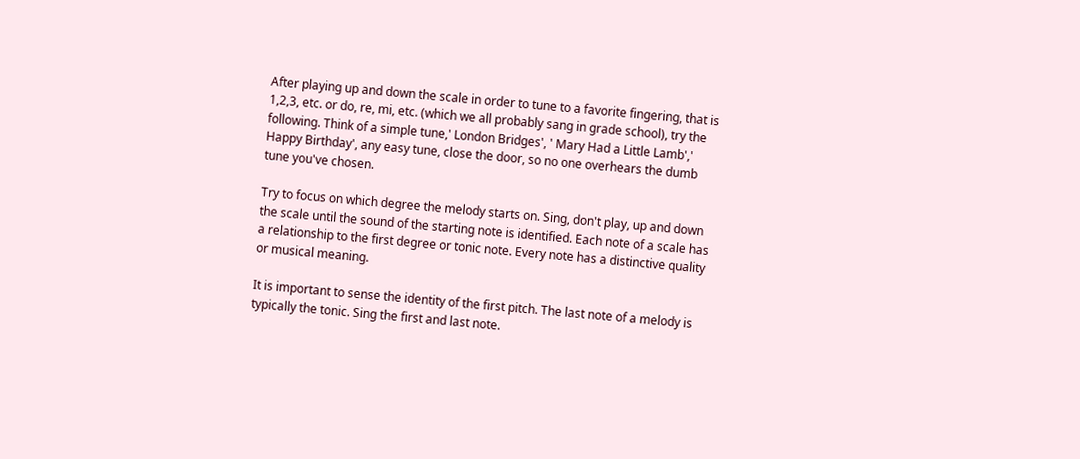After playing up and down the scale in order to tune to a favorite fingering, that is 1,2,3, etc. or do, re, mi, etc. (which we all probably sang in grade school), try the following. Think of a simple tune,' London Bridges', ' Mary Had a Little Lamb',' Happy Birthday', any easy tune, close the door, so no one overhears the dumb tune you've chosen.

Try to focus on which degree the melody starts on. Sing, don't play, up and down the scale until the sound of the starting note is identified. Each note of a scale has a relationship to the first degree or tonic note. Every note has a distinctive quality or musical meaning.

It is important to sense the identity of the first pitch. The last note of a melody is typically the tonic. Sing the first and last note.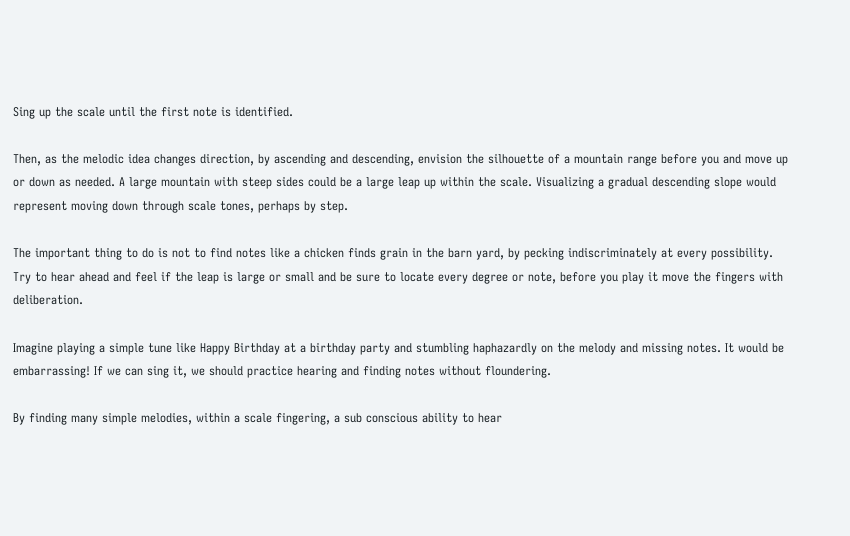Sing up the scale until the first note is identified.

Then, as the melodic idea changes direction, by ascending and descending, envision the silhouette of a mountain range before you and move up or down as needed. A large mountain with steep sides could be a large leap up within the scale. Visualizing a gradual descending slope would represent moving down through scale tones, perhaps by step.

The important thing to do is not to find notes like a chicken finds grain in the barn yard, by pecking indiscriminately at every possibility. Try to hear ahead and feel if the leap is large or small and be sure to locate every degree or note, before you play it move the fingers with deliberation.

Imagine playing a simple tune like Happy Birthday at a birthday party and stumbling haphazardly on the melody and missing notes. It would be embarrassing! If we can sing it, we should practice hearing and finding notes without floundering.

By finding many simple melodies, within a scale fingering, a sub conscious ability to hear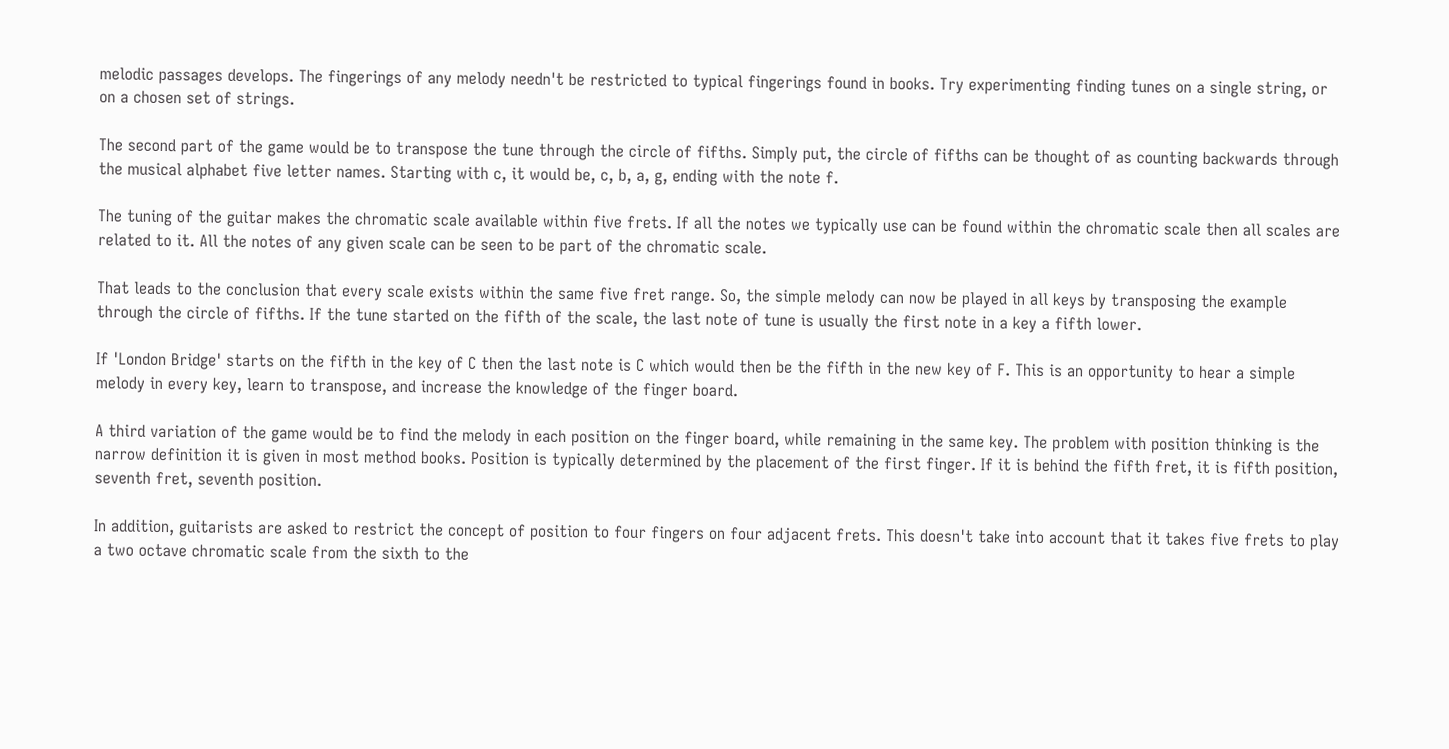melodic passages develops. The fingerings of any melody needn't be restricted to typical fingerings found in books. Try experimenting finding tunes on a single string, or on a chosen set of strings.

The second part of the game would be to transpose the tune through the circle of fifths. Simply put, the circle of fifths can be thought of as counting backwards through the musical alphabet five letter names. Starting with c, it would be, c, b, a, g, ending with the note f.

The tuning of the guitar makes the chromatic scale available within five frets. If all the notes we typically use can be found within the chromatic scale then all scales are related to it. All the notes of any given scale can be seen to be part of the chromatic scale.

That leads to the conclusion that every scale exists within the same five fret range. So, the simple melody can now be played in all keys by transposing the example through the circle of fifths. If the tune started on the fifth of the scale, the last note of tune is usually the first note in a key a fifth lower.

If 'London Bridge' starts on the fifth in the key of C then the last note is C which would then be the fifth in the new key of F. This is an opportunity to hear a simple melody in every key, learn to transpose, and increase the knowledge of the finger board.

A third variation of the game would be to find the melody in each position on the finger board, while remaining in the same key. The problem with position thinking is the narrow definition it is given in most method books. Position is typically determined by the placement of the first finger. If it is behind the fifth fret, it is fifth position, seventh fret, seventh position.

In addition, guitarists are asked to restrict the concept of position to four fingers on four adjacent frets. This doesn't take into account that it takes five frets to play a two octave chromatic scale from the sixth to the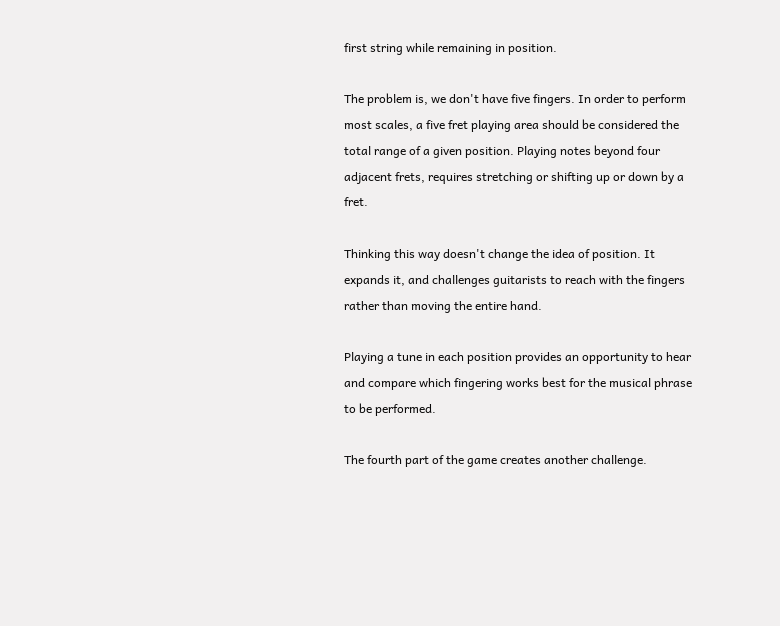first string while remaining in position.

The problem is, we don't have five fingers. In order to perform most scales, a five fret playing area should be considered the total range of a given position. Playing notes beyond four adjacent frets, requires stretching or shifting up or down by a fret.

Thinking this way doesn't change the idea of position. It expands it, and challenges guitarists to reach with the fingers rather than moving the entire hand.

Playing a tune in each position provides an opportunity to hear and compare which fingering works best for the musical phrase to be performed.

The fourth part of the game creates another challenge.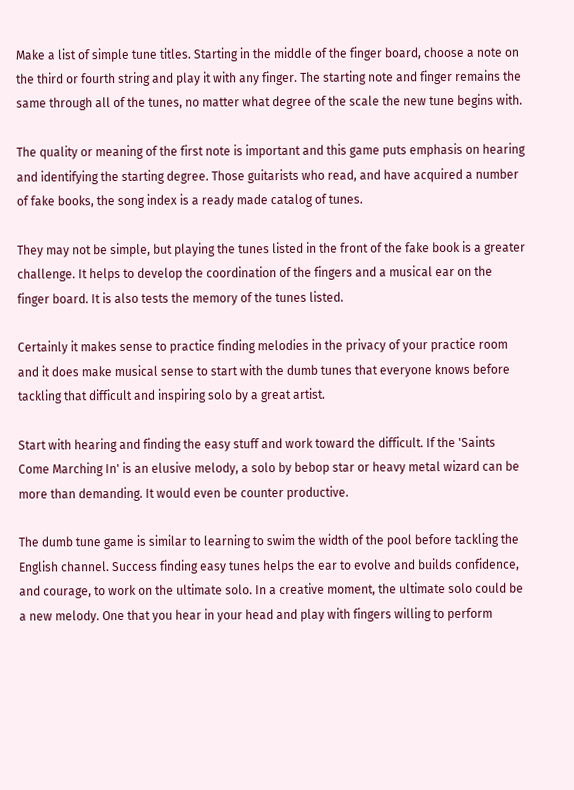Make a list of simple tune titles. Starting in the middle of the finger board, choose a note on the third or fourth string and play it with any finger. The starting note and finger remains the same through all of the tunes, no matter what degree of the scale the new tune begins with.

The quality or meaning of the first note is important and this game puts emphasis on hearing and identifying the starting degree. Those guitarists who read, and have acquired a number of fake books, the song index is a ready made catalog of tunes.

They may not be simple, but playing the tunes listed in the front of the fake book is a greater challenge. It helps to develop the coordination of the fingers and a musical ear on the finger board. It is also tests the memory of the tunes listed.

Certainly it makes sense to practice finding melodies in the privacy of your practice room and it does make musical sense to start with the dumb tunes that everyone knows before tackling that difficult and inspiring solo by a great artist.

Start with hearing and finding the easy stuff and work toward the difficult. If the 'Saints Come Marching In' is an elusive melody, a solo by bebop star or heavy metal wizard can be more than demanding. It would even be counter productive.

The dumb tune game is similar to learning to swim the width of the pool before tackling the English channel. Success finding easy tunes helps the ear to evolve and builds confidence, and courage, to work on the ultimate solo. In a creative moment, the ultimate solo could be a new melody. One that you hear in your head and play with fingers willing to perform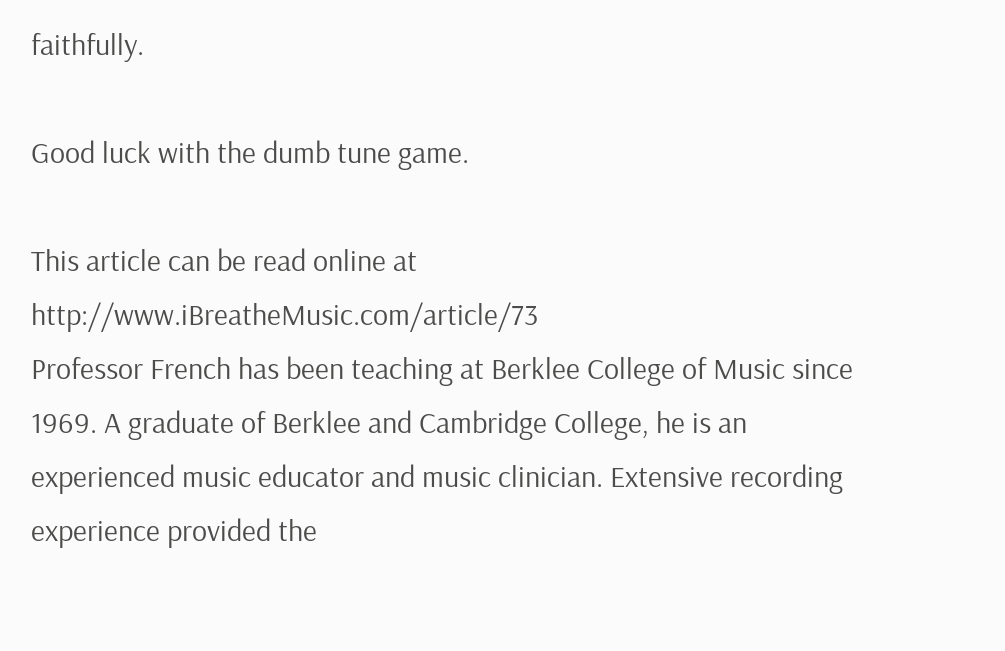faithfully.

Good luck with the dumb tune game.

This article can be read online at http://www.iBreatheMusic.com/article/73
Professor French has been teaching at Berklee College of Music since 1969. A graduate of Berklee and Cambridge College, he is an experienced music educator and music clinician. Extensive recording experience provided the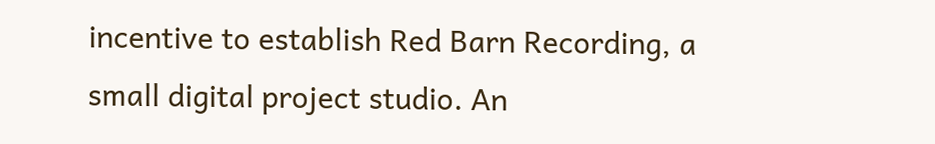incentive to establish Red Barn Recording, a small digital project studio. An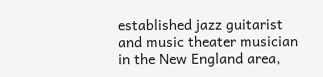established jazz guitarist and music theater musician in the New England area,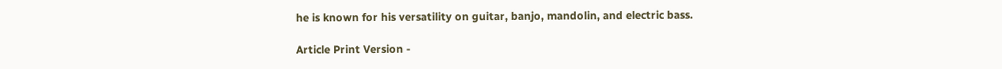he is known for his versatility on guitar, banjo, mandolin, and electric bass.

Article Print Version -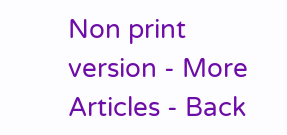Non print version - More Articles - Back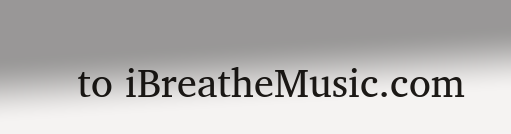to iBreatheMusic.com